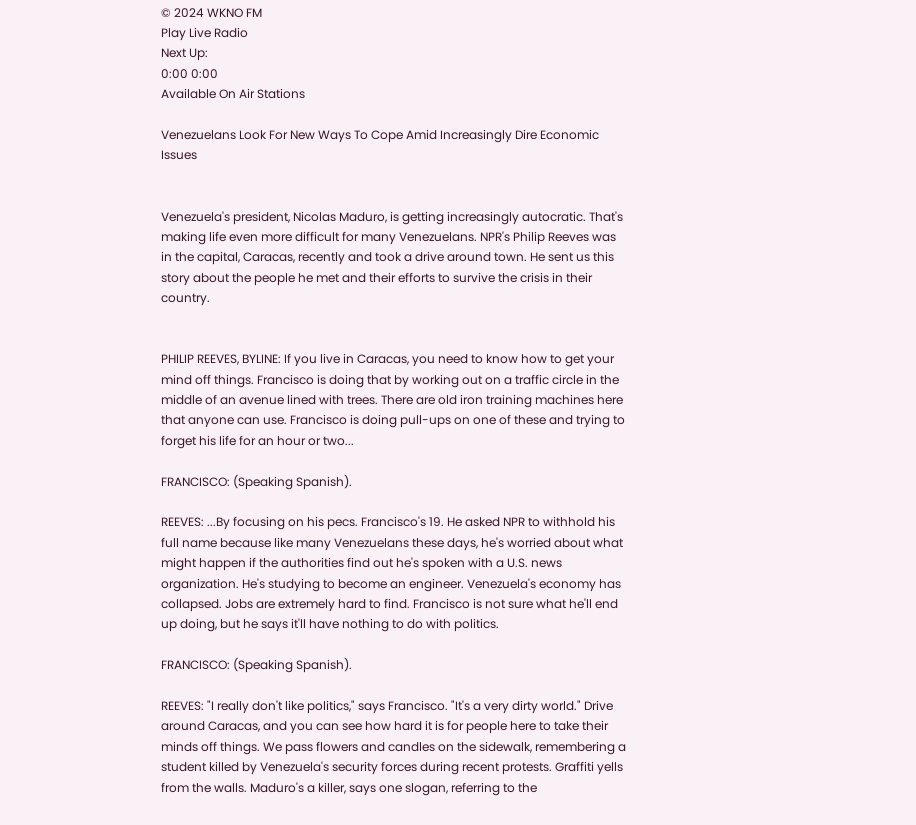© 2024 WKNO FM
Play Live Radio
Next Up:
0:00 0:00
Available On Air Stations

Venezuelans Look For New Ways To Cope Amid Increasingly Dire Economic Issues


Venezuela's president, Nicolas Maduro, is getting increasingly autocratic. That's making life even more difficult for many Venezuelans. NPR's Philip Reeves was in the capital, Caracas, recently and took a drive around town. He sent us this story about the people he met and their efforts to survive the crisis in their country.


PHILIP REEVES, BYLINE: If you live in Caracas, you need to know how to get your mind off things. Francisco is doing that by working out on a traffic circle in the middle of an avenue lined with trees. There are old iron training machines here that anyone can use. Francisco is doing pull-ups on one of these and trying to forget his life for an hour or two...

FRANCISCO: (Speaking Spanish).

REEVES: ...By focusing on his pecs. Francisco's 19. He asked NPR to withhold his full name because like many Venezuelans these days, he's worried about what might happen if the authorities find out he's spoken with a U.S. news organization. He's studying to become an engineer. Venezuela's economy has collapsed. Jobs are extremely hard to find. Francisco is not sure what he'll end up doing, but he says it'll have nothing to do with politics.

FRANCISCO: (Speaking Spanish).

REEVES: "I really don't like politics," says Francisco. "It's a very dirty world." Drive around Caracas, and you can see how hard it is for people here to take their minds off things. We pass flowers and candles on the sidewalk, remembering a student killed by Venezuela's security forces during recent protests. Graffiti yells from the walls. Maduro's a killer, says one slogan, referring to the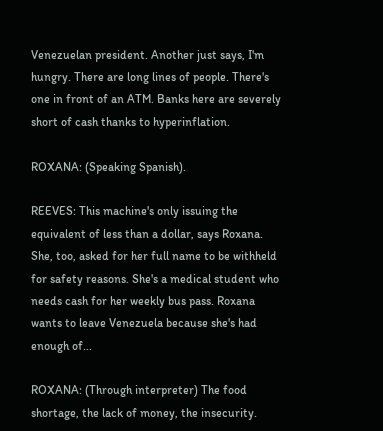Venezuelan president. Another just says, I'm hungry. There are long lines of people. There's one in front of an ATM. Banks here are severely short of cash thanks to hyperinflation.

ROXANA: (Speaking Spanish).

REEVES: This machine's only issuing the equivalent of less than a dollar, says Roxana. She, too, asked for her full name to be withheld for safety reasons. She's a medical student who needs cash for her weekly bus pass. Roxana wants to leave Venezuela because she's had enough of...

ROXANA: (Through interpreter) The food shortage, the lack of money, the insecurity.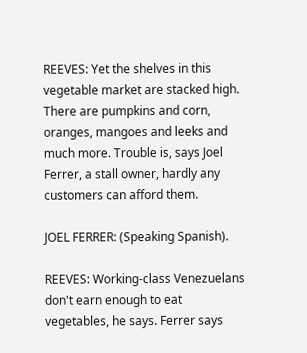REEVES: Yet the shelves in this vegetable market are stacked high. There are pumpkins and corn, oranges, mangoes and leeks and much more. Trouble is, says Joel Ferrer, a stall owner, hardly any customers can afford them.

JOEL FERRER: (Speaking Spanish).

REEVES: Working-class Venezuelans don't earn enough to eat vegetables, he says. Ferrer says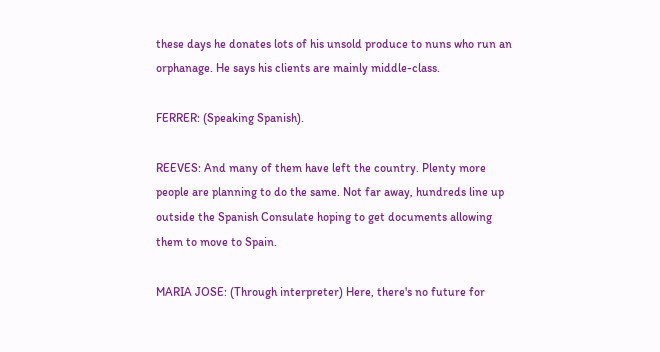these days he donates lots of his unsold produce to nuns who run an orphanage. He says his clients are mainly middle-class.

FERRER: (Speaking Spanish).

REEVES: And many of them have left the country. Plenty more people are planning to do the same. Not far away, hundreds line up outside the Spanish Consulate hoping to get documents allowing them to move to Spain.

MARIA JOSE: (Through interpreter) Here, there's no future for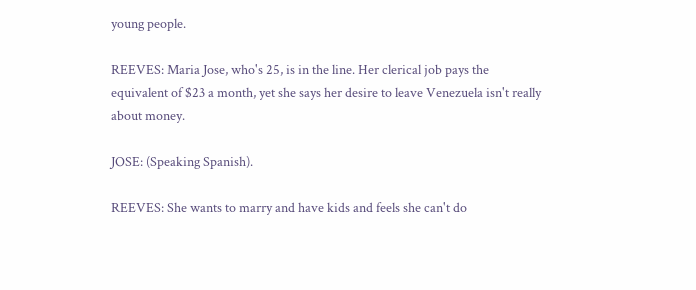young people.

REEVES: Maria Jose, who's 25, is in the line. Her clerical job pays the equivalent of $23 a month, yet she says her desire to leave Venezuela isn't really about money.

JOSE: (Speaking Spanish).

REEVES: She wants to marry and have kids and feels she can't do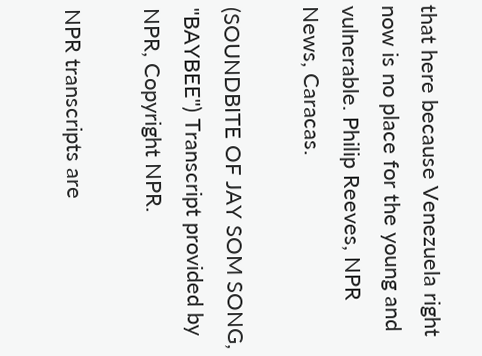that here because Venezuela right now is no place for the young and vulnerable. Philip Reeves, NPR News, Caracas.

(SOUNDBITE OF JAY SOM SONG, "BAYBEE") Transcript provided by NPR, Copyright NPR.

NPR transcripts are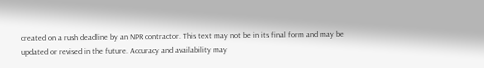created on a rush deadline by an NPR contractor. This text may not be in its final form and may be updated or revised in the future. Accuracy and availability may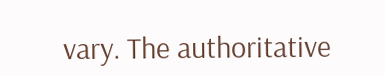vary. The authoritative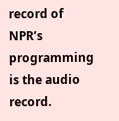record of NPR’s programming is the audio record.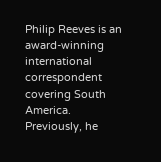Philip Reeves is an award-winning international correspondent covering South America. Previously, he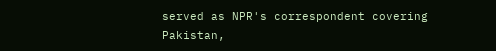served as NPR's correspondent covering Pakistan,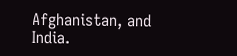Afghanistan, and India.